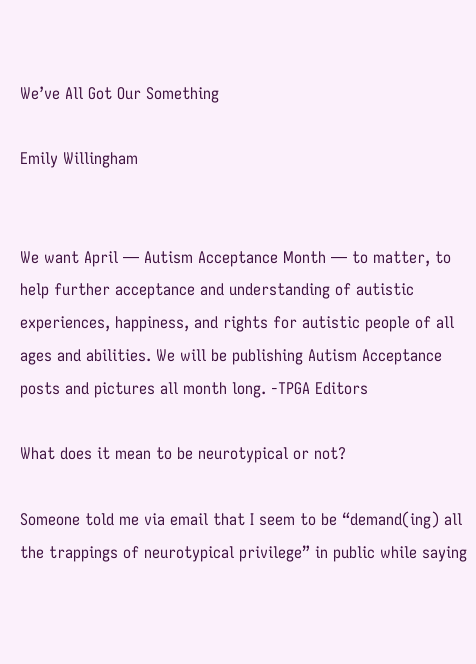We’ve All Got Our Something

Emily Willingham


We want April — Autism Acceptance Month — to matter, to help further acceptance and understanding of autistic experiences, happiness, and rights for autistic people of all ages and abilities. We will be publishing Autism Acceptance posts and pictures all month long. -TPGA Editors

What does it mean to be neurotypical or not?

Someone told me via email that I seem to be “demand(ing) all the trappings of neurotypical privilege” in public while saying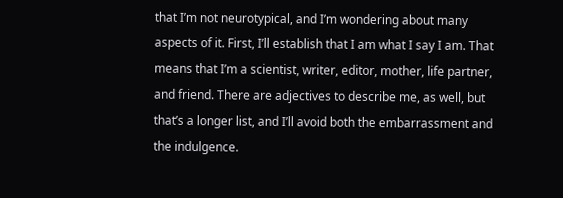that I’m not neurotypical, and I’m wondering about many aspects of it. First, I’ll establish that I am what I say I am. That means that I’m a scientist, writer, editor, mother, life partner, and friend. There are adjectives to describe me, as well, but that’s a longer list, and I’ll avoid both the embarrassment and the indulgence.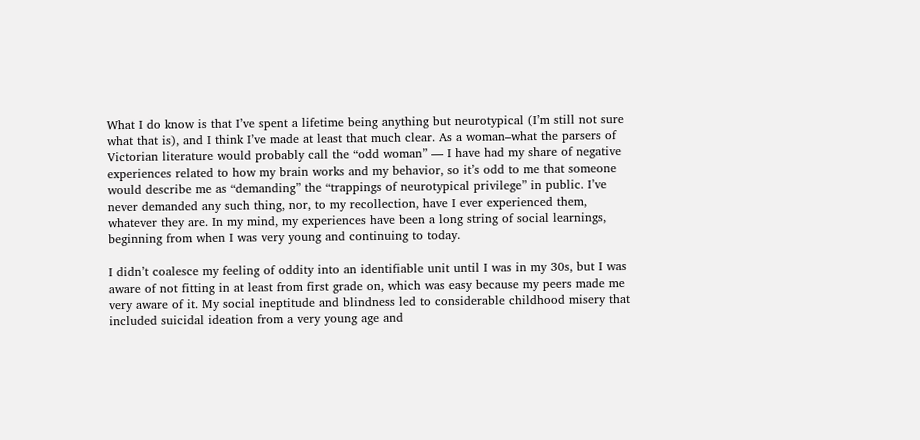What I do know is that I’ve spent a lifetime being anything but neurotypical (I’m still not sure what that is), and I think I’ve made at least that much clear. As a woman–what the parsers of Victorian literature would probably call the “odd woman” — I have had my share of negative experiences related to how my brain works and my behavior, so it’s odd to me that someone would describe me as “demanding” the “trappings of neurotypical privilege” in public. I’ve never demanded any such thing, nor, to my recollection, have I ever experienced them, whatever they are. In my mind, my experiences have been a long string of social learnings, beginning from when I was very young and continuing to today.

I didn’t coalesce my feeling of oddity into an identifiable unit until I was in my 30s, but I was aware of not fitting in at least from first grade on, which was easy because my peers made me very aware of it. My social ineptitude and blindness led to considerable childhood misery that included suicidal ideation from a very young age and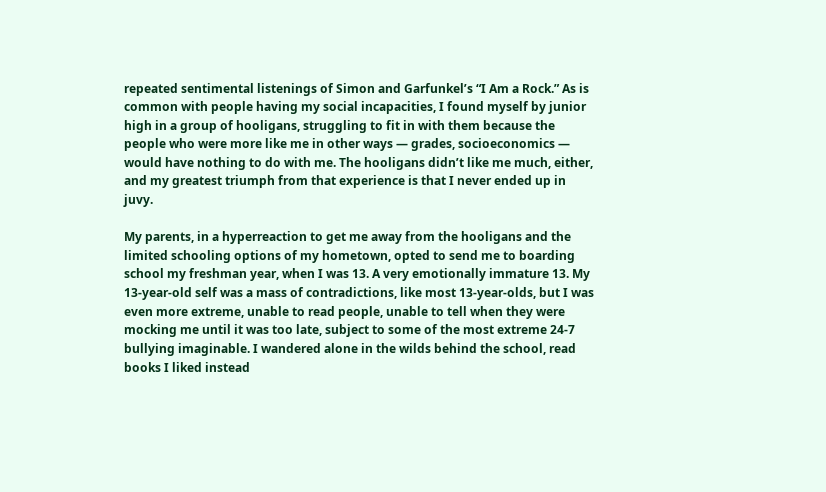repeated sentimental listenings of Simon and Garfunkel’s “I Am a Rock.” As is common with people having my social incapacities, I found myself by junior high in a group of hooligans, struggling to fit in with them because the people who were more like me in other ways — grades, socioeconomics — would have nothing to do with me. The hooligans didn’t like me much, either, and my greatest triumph from that experience is that I never ended up in juvy.

My parents, in a hyperreaction to get me away from the hooligans and the limited schooling options of my hometown, opted to send me to boarding school my freshman year, when I was 13. A very emotionally immature 13. My 13-year-old self was a mass of contradictions, like most 13-year-olds, but I was even more extreme, unable to read people, unable to tell when they were mocking me until it was too late, subject to some of the most extreme 24-7 bullying imaginable. I wandered alone in the wilds behind the school, read books I liked instead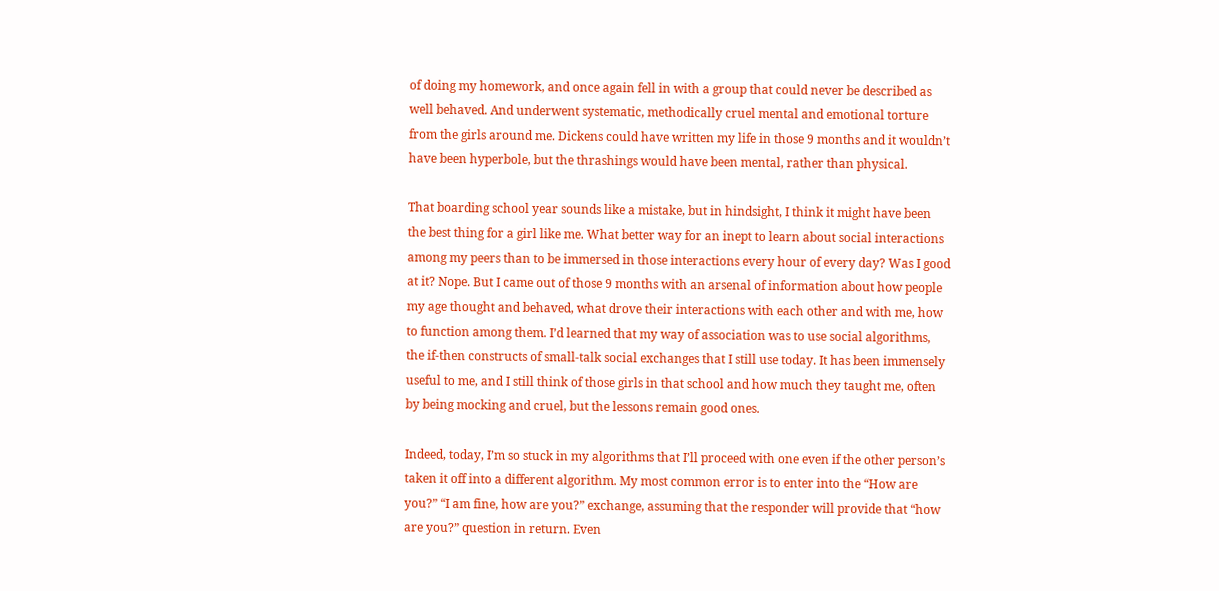of doing my homework, and once again fell in with a group that could never be described as well behaved. And underwent systematic, methodically cruel mental and emotional torture from the girls around me. Dickens could have written my life in those 9 months and it wouldn’t have been hyperbole, but the thrashings would have been mental, rather than physical.

That boarding school year sounds like a mistake, but in hindsight, I think it might have been the best thing for a girl like me. What better way for an inept to learn about social interactions among my peers than to be immersed in those interactions every hour of every day? Was I good at it? Nope. But I came out of those 9 months with an arsenal of information about how people my age thought and behaved, what drove their interactions with each other and with me, how to function among them. I’d learned that my way of association was to use social algorithms, the if-then constructs of small-talk social exchanges that I still use today. It has been immensely useful to me, and I still think of those girls in that school and how much they taught me, often by being mocking and cruel, but the lessons remain good ones.

Indeed, today, I’m so stuck in my algorithms that I’ll proceed with one even if the other person’s taken it off into a different algorithm. My most common error is to enter into the “How are you?” “I am fine, how are you?” exchange, assuming that the responder will provide that “how are you?” question in return. Even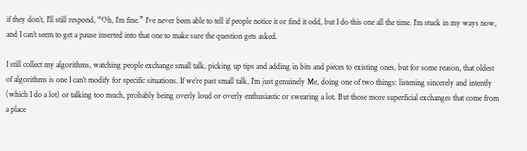if they don’t, I’ll still respond, “Oh, I’m fine.” I’ve never been able to tell if people notice it or find it odd, but I do this one all the time. I’m stuck in my ways now, and I can’t seem to get a pause inserted into that one to make sure the question gets asked.

I still collect my algorithms, watching people exchange small talk, picking up tips and adding in bits and pieces to existing ones, but for some reason, that oldest of algorithms is one I can’t modify for specific situations. If we’re past small talk, I’m just genuinely Me, doing one of two things: listening sincerely and intently (which I do a lot) or talking too much, probably being overly loud or overly enthusiastic or swearing a lot. But those more superficial exchanges that come from a place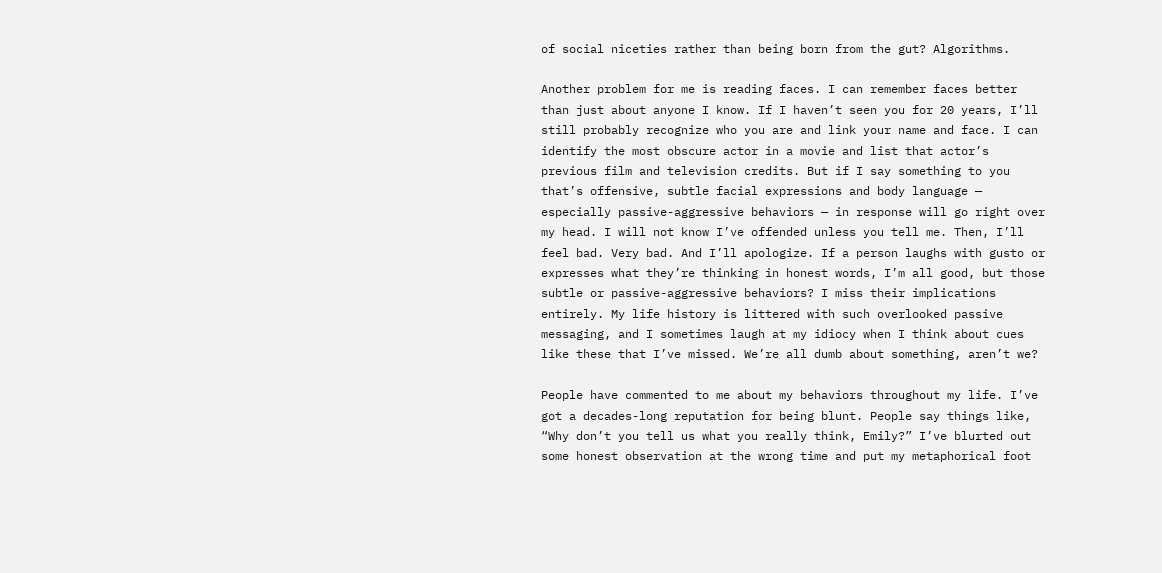of social niceties rather than being born from the gut? Algorithms.

Another problem for me is reading faces. I can remember faces better than just about anyone I know. If I haven’t seen you for 20 years, I’ll still probably recognize who you are and link your name and face. I can identify the most obscure actor in a movie and list that actor’s previous film and television credits. But if I say something to you that’s offensive, subtle facial expressions and body language — especially passive-aggressive behaviors — in response will go right over my head. I will not know I’ve offended unless you tell me. Then, I’ll feel bad. Very bad. And I’ll apologize. If a person laughs with gusto or expresses what they’re thinking in honest words, I’m all good, but those subtle or passive-aggressive behaviors? I miss their implications entirely. My life history is littered with such overlooked passive messaging, and I sometimes laugh at my idiocy when I think about cues like these that I’ve missed. We’re all dumb about something, aren’t we?

People have commented to me about my behaviors throughout my life. I’ve got a decades-long reputation for being blunt. People say things like, “Why don’t you tell us what you really think, Emily?” I’ve blurted out some honest observation at the wrong time and put my metaphorical foot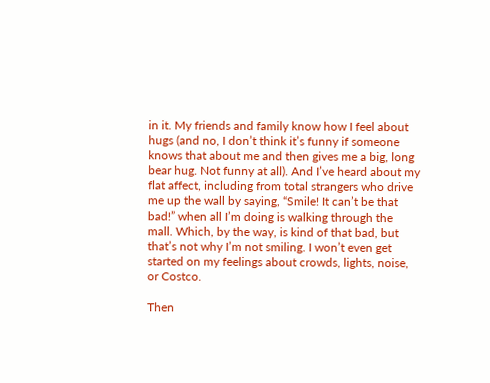in it. My friends and family know how I feel about hugs (and no, I don’t think it’s funny if someone knows that about me and then gives me a big, long bear hug. Not funny at all). And I’ve heard about my flat affect, including from total strangers who drive me up the wall by saying, “Smile! It can’t be that bad!” when all I’m doing is walking through the mall. Which, by the way, is kind of that bad, but that’s not why I’m not smiling. I won’t even get started on my feelings about crowds, lights, noise, or Costco.

Then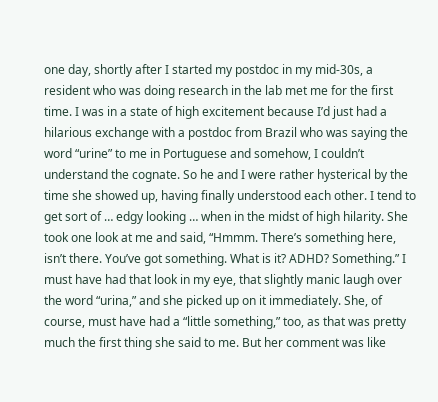one day, shortly after I started my postdoc in my mid-30s, a resident who was doing research in the lab met me for the first time. I was in a state of high excitement because I’d just had a hilarious exchange with a postdoc from Brazil who was saying the word “urine” to me in Portuguese and somehow, I couldn’t understand the cognate. So he and I were rather hysterical by the time she showed up, having finally understood each other. I tend to get sort of … edgy looking … when in the midst of high hilarity. She took one look at me and said, “Hmmm. There’s something here, isn’t there. You’ve got something. What is it? ADHD? Something.” I must have had that look in my eye, that slightly manic laugh over the word “urina,” and she picked up on it immediately. She, of course, must have had a “little something,” too, as that was pretty much the first thing she said to me. But her comment was like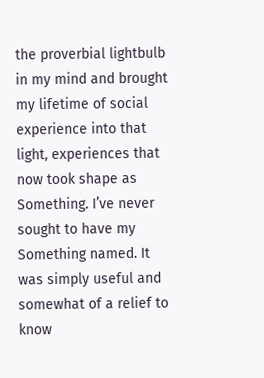the proverbial lightbulb in my mind and brought my lifetime of social experience into that light, experiences that now took shape as Something. I’ve never sought to have my Something named. It was simply useful and somewhat of a relief to know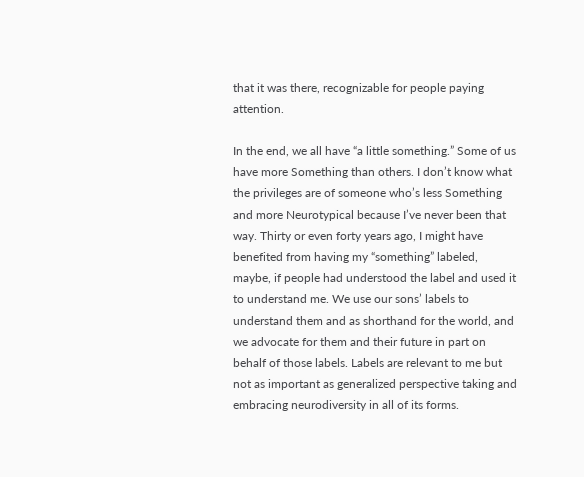that it was there, recognizable for people paying attention.

In the end, we all have “a little something.” Some of us have more Something than others. I don’t know what the privileges are of someone who’s less Something and more Neurotypical because I’ve never been that way. Thirty or even forty years ago, I might have benefited from having my “something” labeled, maybe, if people had understood the label and used it to understand me. We use our sons’ labels to understand them and as shorthand for the world, and we advocate for them and their future in part on behalf of those labels. Labels are relevant to me but not as important as generalized perspective taking and embracing neurodiversity in all of its forms.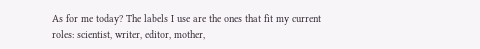As for me today? The labels I use are the ones that fit my current roles: scientist, writer, editor, mother,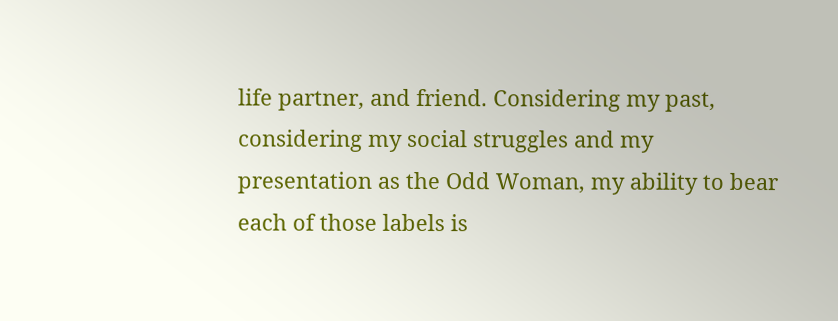life partner, and friend. Considering my past, considering my social struggles and my presentation as the Odd Woman, my ability to bear each of those labels is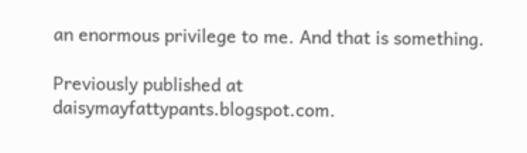an enormous privilege to me. And that is something.

Previously published at daisymayfattypants.blogspot.com.